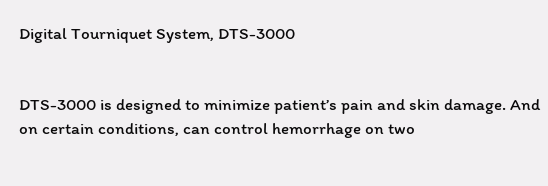Digital Tourniquet System, DTS-3000


DTS-3000 is designed to minimize patient’s pain and skin damage. And on certain conditions, can control hemorrhage on two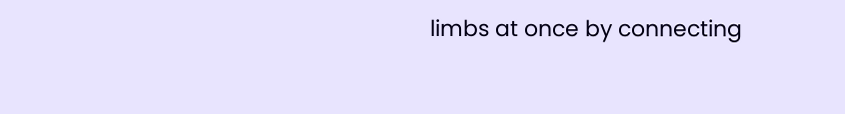limbs at once by connecting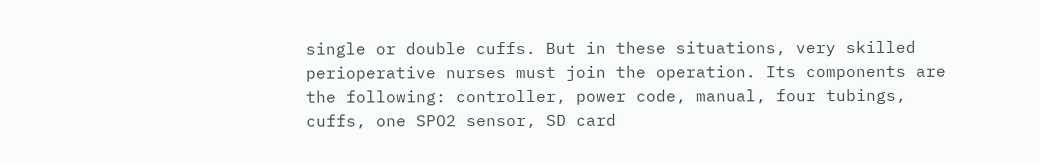single or double cuffs. But in these situations, very skilled perioperative nurses must join the operation. Its components are the following: controller, power code, manual, four tubings, cuffs, one SPO2 sensor, SD card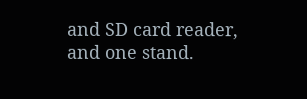and SD card reader, and one stand.